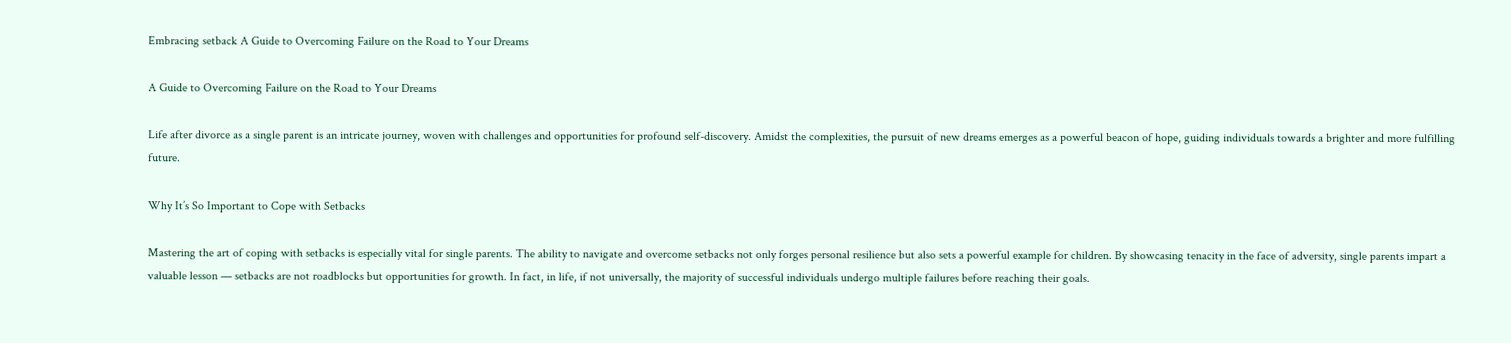Embracing setback A Guide to Overcoming Failure on the Road to Your Dreams

A Guide to Overcoming Failure on the Road to Your Dreams

Life after divorce as a single parent is an intricate journey, woven with challenges and opportunities for profound self-discovery. Amidst the complexities, the pursuit of new dreams emerges as a powerful beacon of hope, guiding individuals towards a brighter and more fulfilling future.

Why It’s So Important to Cope with Setbacks

Mastering the art of coping with setbacks is especially vital for single parents. The ability to navigate and overcome setbacks not only forges personal resilience but also sets a powerful example for children. By showcasing tenacity in the face of adversity, single parents impart a valuable lesson — setbacks are not roadblocks but opportunities for growth. In fact, in life, if not universally, the majority of successful individuals undergo multiple failures before reaching their goals.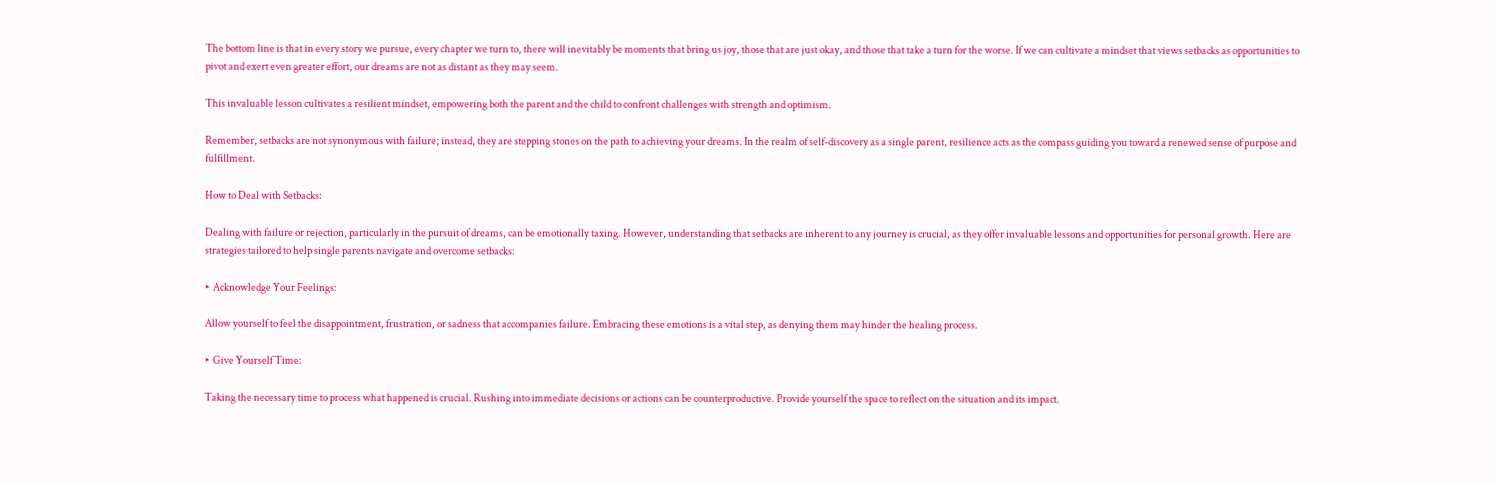The bottom line is that in every story we pursue, every chapter we turn to, there will inevitably be moments that bring us joy, those that are just okay, and those that take a turn for the worse. If we can cultivate a mindset that views setbacks as opportunities to pivot and exert even greater effort, our dreams are not as distant as they may seem.

This invaluable lesson cultivates a resilient mindset, empowering both the parent and the child to confront challenges with strength and optimism.

Remember, setbacks are not synonymous with failure; instead, they are stepping stones on the path to achieving your dreams. In the realm of self-discovery as a single parent, resilience acts as the compass guiding you toward a renewed sense of purpose and fulfillment.

How to Deal with Setbacks:

Dealing with failure or rejection, particularly in the pursuit of dreams, can be emotionally taxing. However, understanding that setbacks are inherent to any journey is crucial, as they offer invaluable lessons and opportunities for personal growth. Here are strategies tailored to help single parents navigate and overcome setbacks:

‣ Acknowledge Your Feelings:

Allow yourself to feel the disappointment, frustration, or sadness that accompanies failure. Embracing these emotions is a vital step, as denying them may hinder the healing process.

‣ Give Yourself Time:

Taking the necessary time to process what happened is crucial. Rushing into immediate decisions or actions can be counterproductive. Provide yourself the space to reflect on the situation and its impact.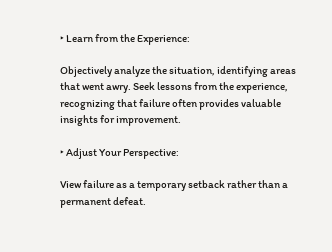‣ Learn from the Experience:

Objectively analyze the situation, identifying areas that went awry. Seek lessons from the experience, recognizing that failure often provides valuable insights for improvement.

‣ Adjust Your Perspective:

View failure as a temporary setback rather than a permanent defeat.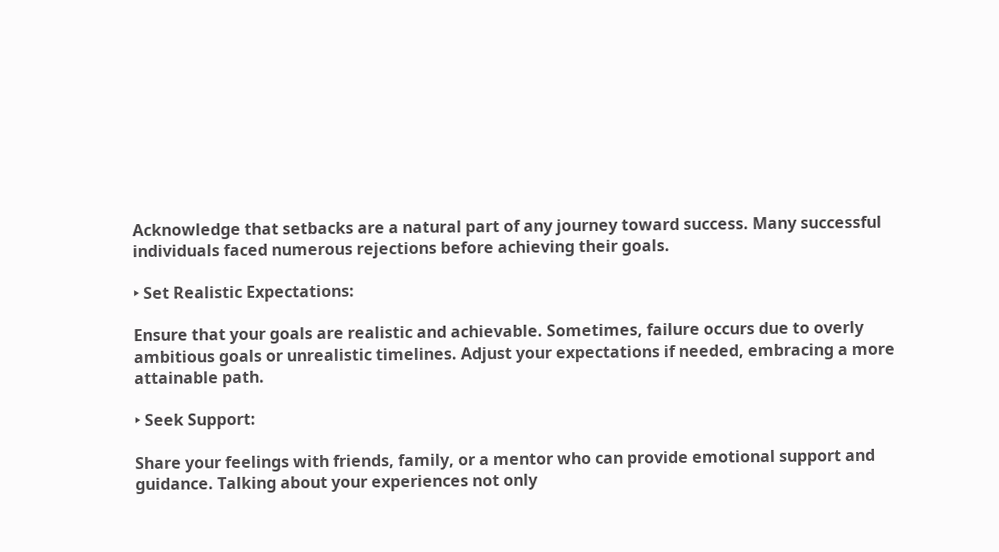Acknowledge that setbacks are a natural part of any journey toward success. Many successful individuals faced numerous rejections before achieving their goals.

‣ Set Realistic Expectations:

Ensure that your goals are realistic and achievable. Sometimes, failure occurs due to overly ambitious goals or unrealistic timelines. Adjust your expectations if needed, embracing a more attainable path.

‣ Seek Support:

Share your feelings with friends, family, or a mentor who can provide emotional support and guidance. Talking about your experiences not only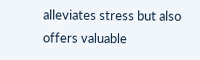alleviates stress but also offers valuable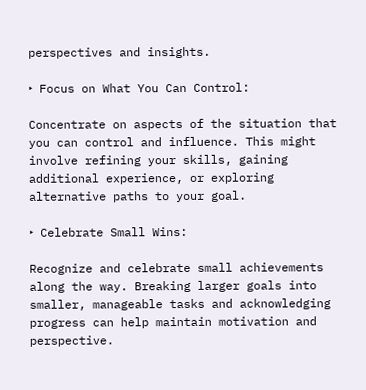perspectives and insights.

‣ Focus on What You Can Control:

Concentrate on aspects of the situation that you can control and influence. This might involve refining your skills, gaining additional experience, or exploring alternative paths to your goal.

‣ Celebrate Small Wins:

Recognize and celebrate small achievements along the way. Breaking larger goals into smaller, manageable tasks and acknowledging progress can help maintain motivation and perspective.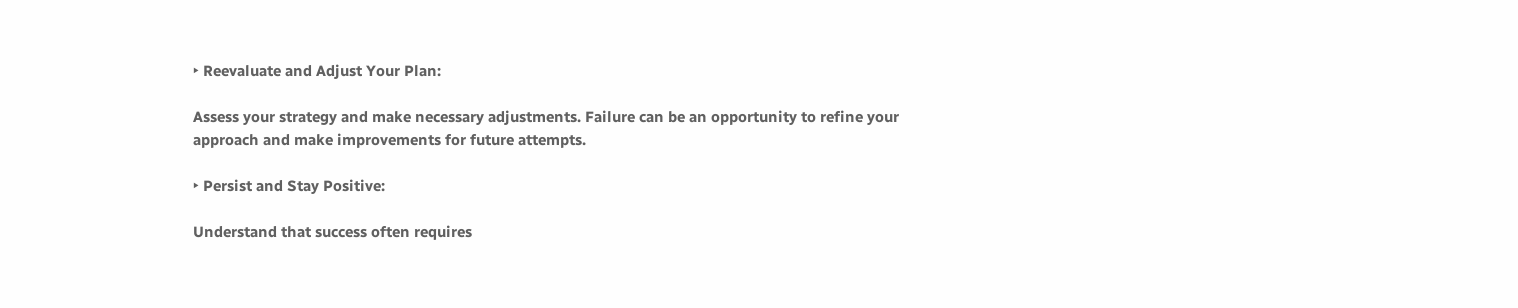‣ Reevaluate and Adjust Your Plan:

Assess your strategy and make necessary adjustments. Failure can be an opportunity to refine your approach and make improvements for future attempts.

‣ Persist and Stay Positive:

Understand that success often requires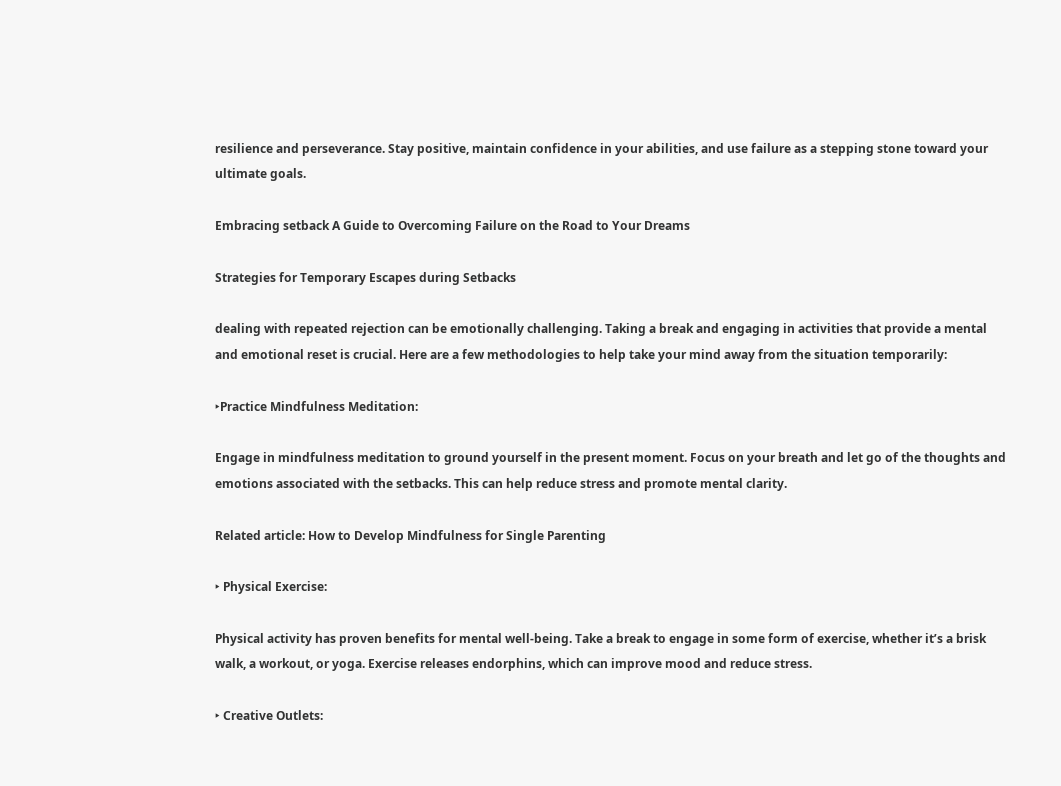resilience and perseverance. Stay positive, maintain confidence in your abilities, and use failure as a stepping stone toward your ultimate goals.

Embracing setback A Guide to Overcoming Failure on the Road to Your Dreams

Strategies for Temporary Escapes during Setbacks

dealing with repeated rejection can be emotionally challenging. Taking a break and engaging in activities that provide a mental and emotional reset is crucial. Here are a few methodologies to help take your mind away from the situation temporarily:

‣Practice Mindfulness Meditation:

Engage in mindfulness meditation to ground yourself in the present moment. Focus on your breath and let go of the thoughts and emotions associated with the setbacks. This can help reduce stress and promote mental clarity.

Related article: How to Develop Mindfulness for Single Parenting

‣ Physical Exercise:

Physical activity has proven benefits for mental well-being. Take a break to engage in some form of exercise, whether it’s a brisk walk, a workout, or yoga. Exercise releases endorphins, which can improve mood and reduce stress.

‣ Creative Outlets: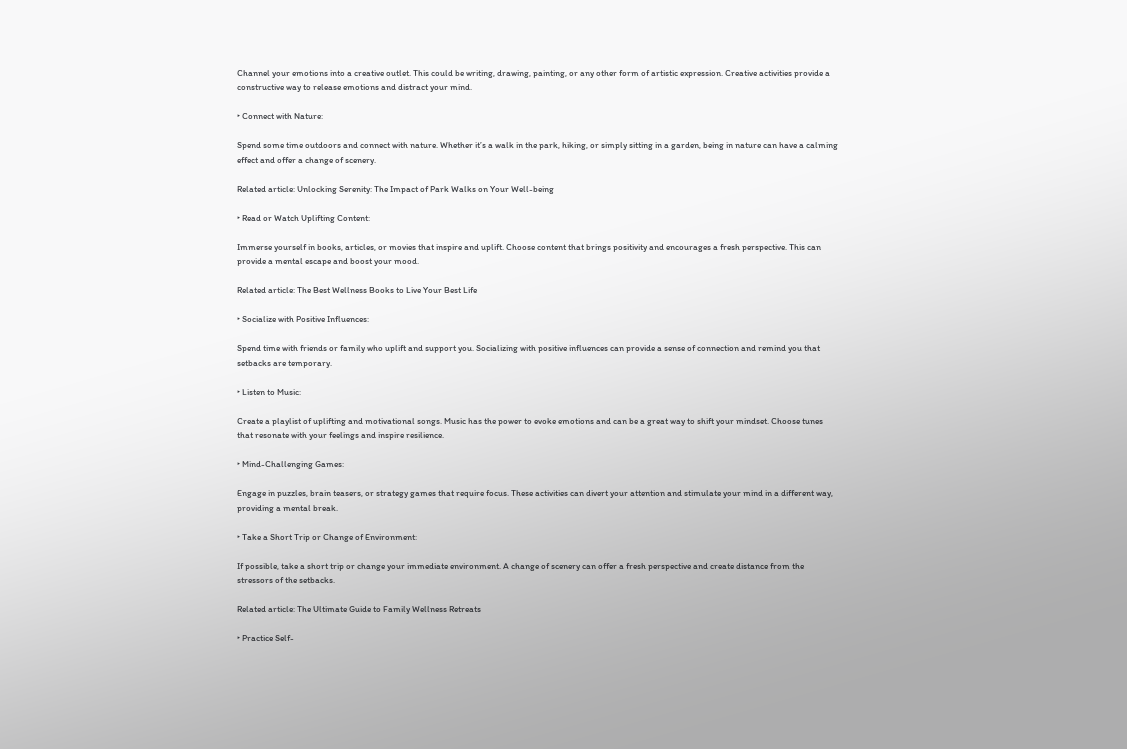Channel your emotions into a creative outlet. This could be writing, drawing, painting, or any other form of artistic expression. Creative activities provide a constructive way to release emotions and distract your mind.

‣ Connect with Nature:

Spend some time outdoors and connect with nature. Whether it’s a walk in the park, hiking, or simply sitting in a garden, being in nature can have a calming effect and offer a change of scenery.

Related article: Unlocking Serenity: The Impact of Park Walks on Your Well-being

‣ Read or Watch Uplifting Content:

Immerse yourself in books, articles, or movies that inspire and uplift. Choose content that brings positivity and encourages a fresh perspective. This can provide a mental escape and boost your mood.

Related article: The Best Wellness Books to Live Your Best Life

‣ Socialize with Positive Influences:

Spend time with friends or family who uplift and support you. Socializing with positive influences can provide a sense of connection and remind you that setbacks are temporary.

‣ Listen to Music:

Create a playlist of uplifting and motivational songs. Music has the power to evoke emotions and can be a great way to shift your mindset. Choose tunes that resonate with your feelings and inspire resilience.

‣ Mind-Challenging Games:

Engage in puzzles, brain teasers, or strategy games that require focus. These activities can divert your attention and stimulate your mind in a different way, providing a mental break.

‣ Take a Short Trip or Change of Environment:

If possible, take a short trip or change your immediate environment. A change of scenery can offer a fresh perspective and create distance from the stressors of the setbacks.

Related article: The Ultimate Guide to Family Wellness Retreats

‣ Practice Self-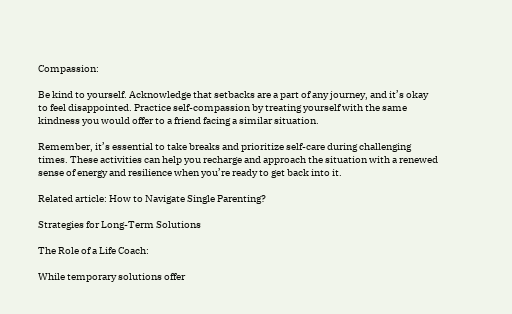Compassion:

Be kind to yourself. Acknowledge that setbacks are a part of any journey, and it’s okay to feel disappointed. Practice self-compassion by treating yourself with the same kindness you would offer to a friend facing a similar situation.

Remember, it’s essential to take breaks and prioritize self-care during challenging times. These activities can help you recharge and approach the situation with a renewed sense of energy and resilience when you’re ready to get back into it.

Related article: How to Navigate Single Parenting?

Strategies for Long-Term Solutions

The Role of a Life Coach:

While temporary solutions offer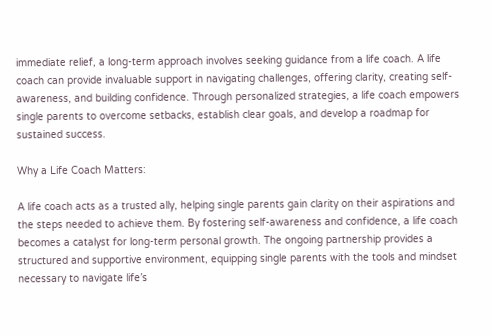immediate relief, a long-term approach involves seeking guidance from a life coach. A life coach can provide invaluable support in navigating challenges, offering clarity, creating self-awareness, and building confidence. Through personalized strategies, a life coach empowers single parents to overcome setbacks, establish clear goals, and develop a roadmap for sustained success.

Why a Life Coach Matters:

A life coach acts as a trusted ally, helping single parents gain clarity on their aspirations and the steps needed to achieve them. By fostering self-awareness and confidence, a life coach becomes a catalyst for long-term personal growth. The ongoing partnership provides a structured and supportive environment, equipping single parents with the tools and mindset necessary to navigate life’s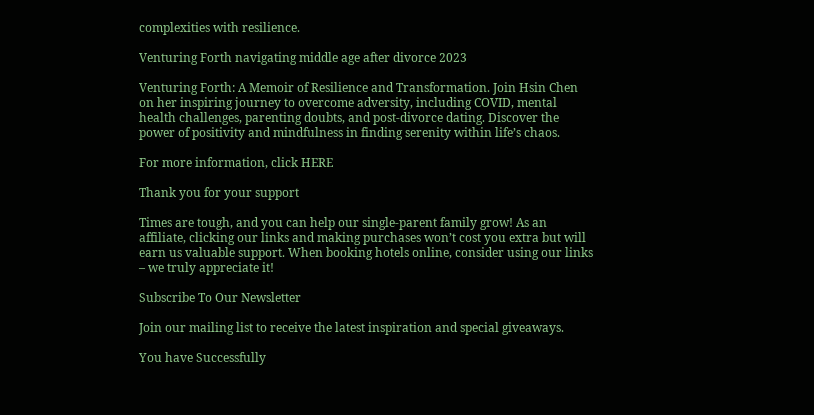complexities with resilience.

Venturing Forth navigating middle age after divorce 2023

Venturing Forth: A Memoir of Resilience and Transformation. Join Hsin Chen on her inspiring journey to overcome adversity, including COVID, mental health challenges, parenting doubts, and post-divorce dating. Discover the power of positivity and mindfulness in finding serenity within life’s chaos.

For more information, click HERE

Thank you for your support

Times are tough, and you can help our single-parent family grow! As an affiliate, clicking our links and making purchases won’t cost you extra but will earn us valuable support. When booking hotels online, consider using our links – we truly appreciate it!

Subscribe To Our Newsletter

Join our mailing list to receive the latest inspiration and special giveaways.

You have Successfully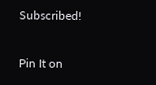Subscribed!

Pin It on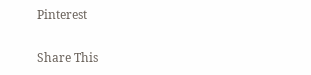Pinterest

Share This